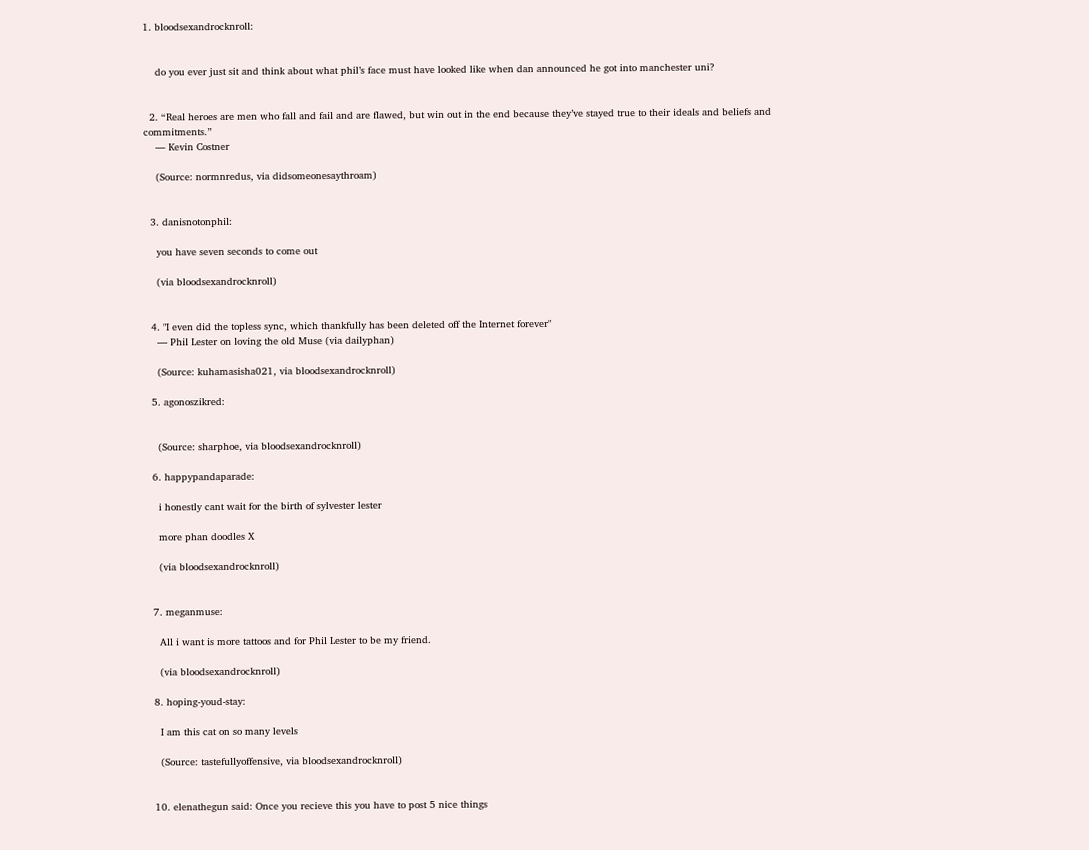1. bloodsexandrocknroll:


    do you ever just sit and think about what phil’s face must have looked like when dan announced he got into manchester uni?


  2. “Real heroes are men who fall and fail and are flawed, but win out in the end because they’ve stayed true to their ideals and beliefs and commitments.”
    ― Kevin Costner

    (Source: normnredus, via didsomeonesaythroam)


  3. danisnotonphil:

    you have seven seconds to come out

    (via bloodsexandrocknroll)


  4. "I even did the topless sync, which thankfully has been deleted off the Internet forever"
    — Phil Lester on loving the old Muse (via dailyphan)

    (Source: kuhamasisha021, via bloodsexandrocknroll)

  5. agonoszikred:


    (Source: sharphoe, via bloodsexandrocknroll)

  6. happypandaparade:

    i honestly cant wait for the birth of sylvester lester

    more phan doodles X

    (via bloodsexandrocknroll)


  7. meganmuse:

    All i want is more tattoos and for Phil Lester to be my friend.

    (via bloodsexandrocknroll)

  8. hoping-youd-stay:

    I am this cat on so many levels

    (Source: tastefullyoffensive, via bloodsexandrocknroll)


  10. elenathegun said: Once you recieve this you have to post 5 nice things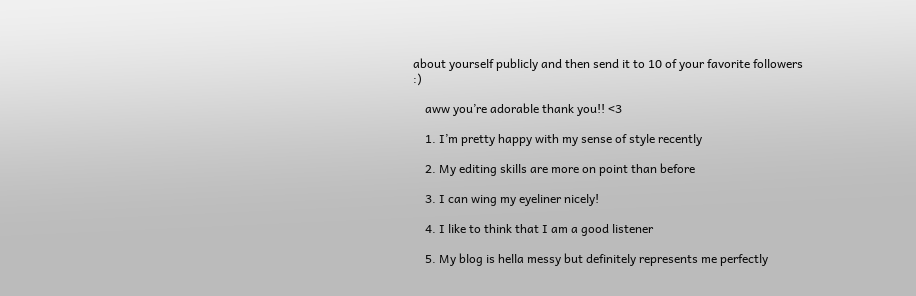about yourself publicly and then send it to 10 of your favorite followers :)

    aww you’re adorable thank you!! <3

    1. I’m pretty happy with my sense of style recently

    2. My editing skills are more on point than before

    3. I can wing my eyeliner nicely!

    4. I like to think that I am a good listener

    5. My blog is hella messy but definitely represents me perfectly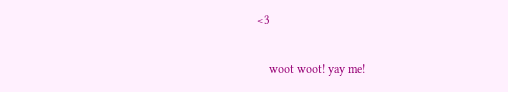<3

    woot woot! yay me!